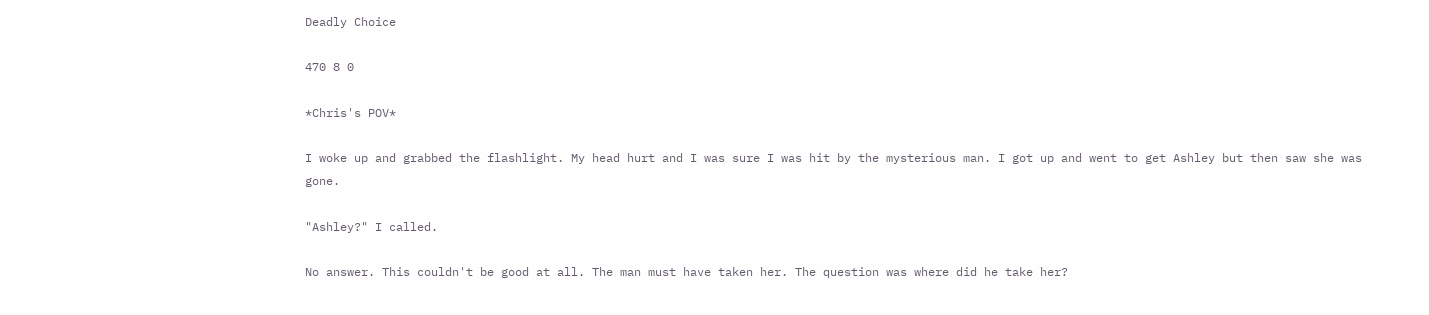Deadly Choice

470 8 0

*Chris's POV*

I woke up and grabbed the flashlight. My head hurt and I was sure I was hit by the mysterious man. I got up and went to get Ashley but then saw she was gone.

"Ashley?" I called.

No answer. This couldn't be good at all. The man must have taken her. The question was where did he take her?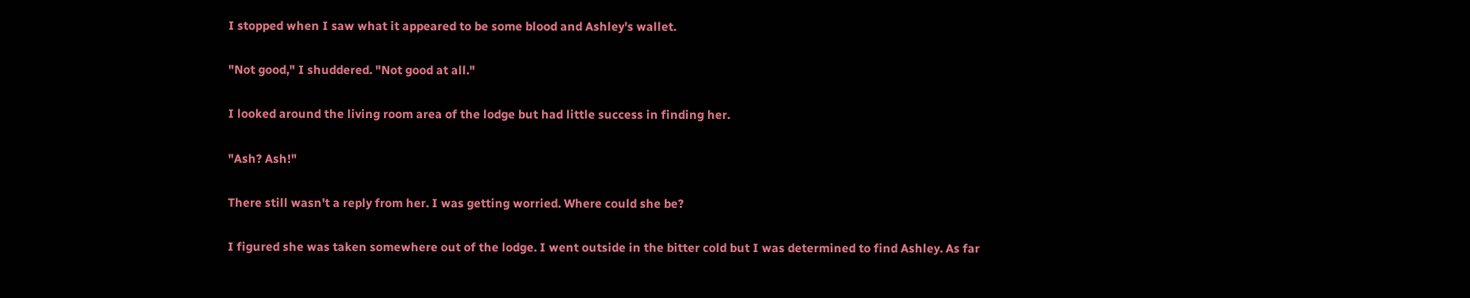I stopped when I saw what it appeared to be some blood and Ashley's wallet.

"Not good," I shuddered. "Not good at all."

I looked around the living room area of the lodge but had little success in finding her.

"Ash? Ash!"

There still wasn't a reply from her. I was getting worried. Where could she be?

I figured she was taken somewhere out of the lodge. I went outside in the bitter cold but I was determined to find Ashley. As far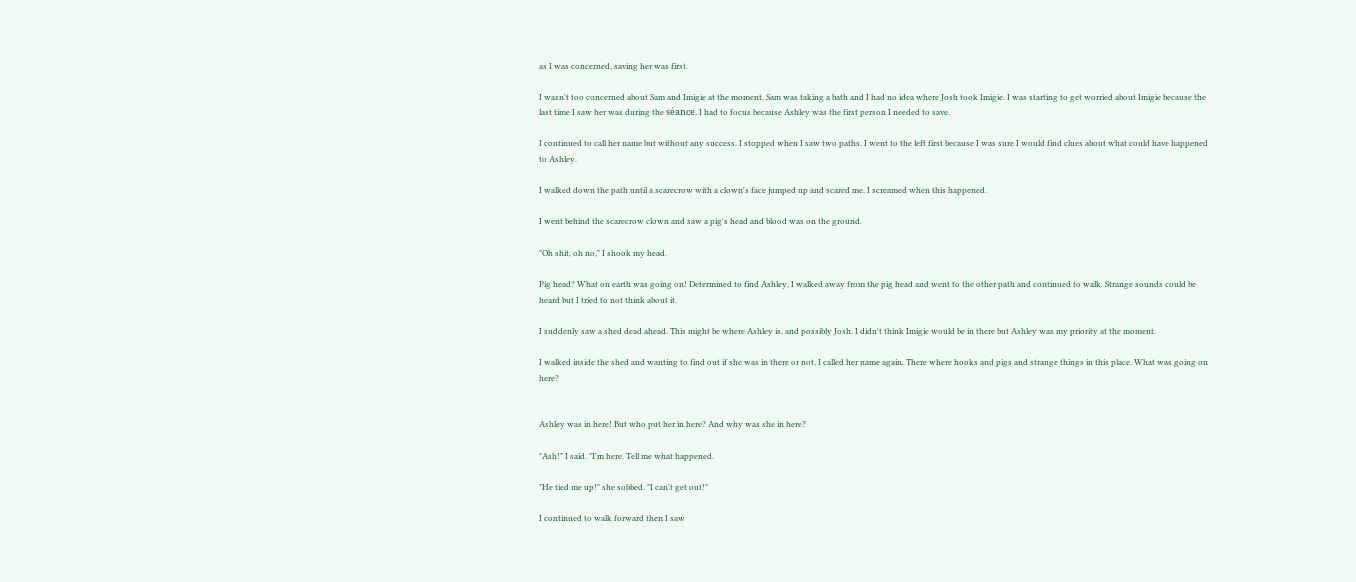as I was concerned, saving her was first.

I wasn't too concerned about Sam and Imigie at the moment. Sam was taking a bath and I had no idea where Josh took Imigie. I was starting to get worried about Imigie because the last time I saw her was during the séance. I had to focus because Ashley was the first person I needed to save.

I continued to call her name but without any success. I stopped when I saw two paths. I went to the left first because I was sure I would find clues about what could have happened to Ashley.

I walked down the path until a scarecrow with a clown's face jumped up and scared me. I screamed when this happened.

I went behind the scarecrow clown and saw a pig's head and blood was on the ground.

"Oh shit, oh no," I shook my head.

Pig head? What on earth was going on! Determined to find Ashley, I walked away from the pig head and went to the other path and continued to walk. Strange sounds could be heard but I tried to not think about it.

I suddenly saw a shed dead ahead. This might be where Ashley is, and possibly Josh. I didn't think Imigie would be in there but Ashley was my priority at the moment.

I walked inside the shed and wanting to find out if she was in there or not, I called her name again. There where hooks and pigs and strange things in this place. What was going on here?


Ashley was in here! But who put her in here? And why was she in here?

"Ash!" I said. "I'm here. Tell me what happened.

"He tied me up!" she sobbed. "I can't get out!"

I continued to walk forward then I saw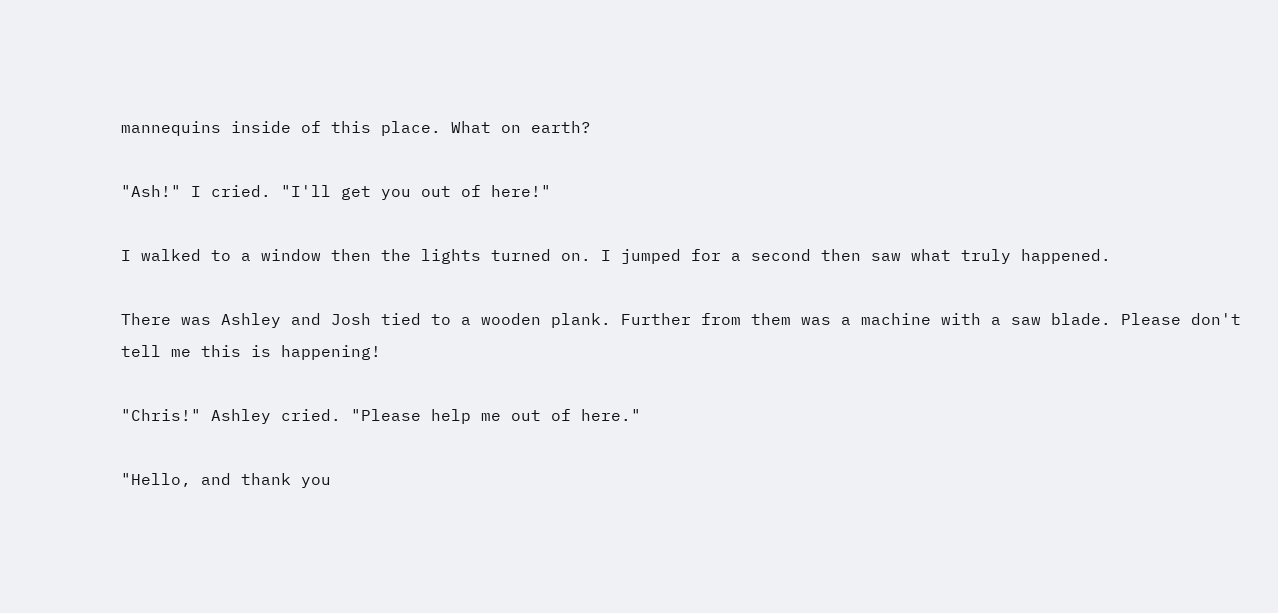mannequins inside of this place. What on earth?

"Ash!" I cried. "I'll get you out of here!"

I walked to a window then the lights turned on. I jumped for a second then saw what truly happened.

There was Ashley and Josh tied to a wooden plank. Further from them was a machine with a saw blade. Please don't tell me this is happening!

"Chris!" Ashley cried. "Please help me out of here."

"Hello, and thank you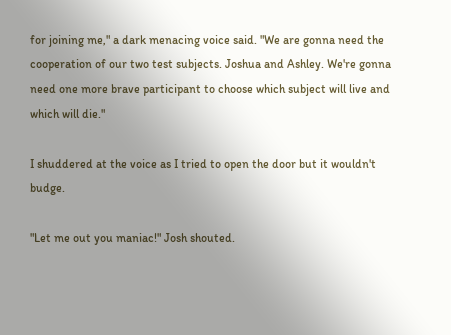for joining me," a dark menacing voice said. "We are gonna need the cooperation of our two test subjects. Joshua and Ashley. We're gonna need one more brave participant to choose which subject will live and which will die."

I shuddered at the voice as I tried to open the door but it wouldn't budge.

"Let me out you maniac!" Josh shouted.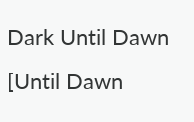Dark Until Dawn [Until Dawn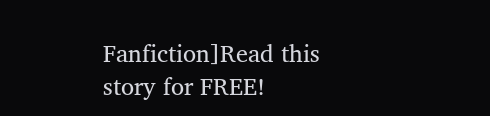Fanfiction]Read this story for FREE!